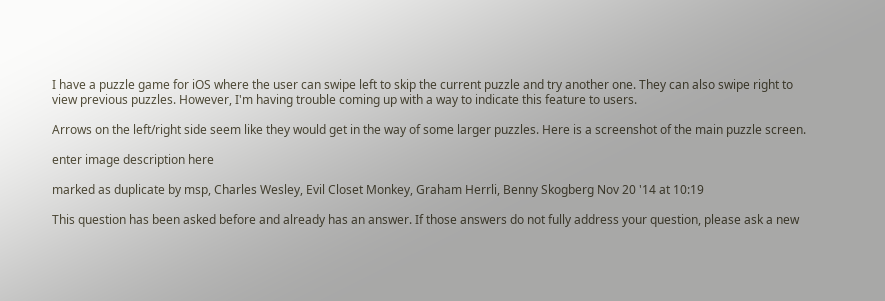I have a puzzle game for iOS where the user can swipe left to skip the current puzzle and try another one. They can also swipe right to view previous puzzles. However, I'm having trouble coming up with a way to indicate this feature to users.

Arrows on the left/right side seem like they would get in the way of some larger puzzles. Here is a screenshot of the main puzzle screen.

enter image description here

marked as duplicate by msp, Charles Wesley, Evil Closet Monkey, Graham Herrli, Benny Skogberg Nov 20 '14 at 10:19

This question has been asked before and already has an answer. If those answers do not fully address your question, please ask a new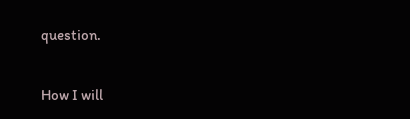question.


How I will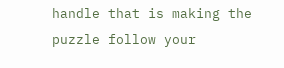handle that is making the puzzle follow your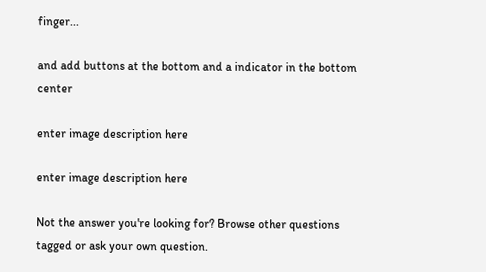finger...

and add buttons at the bottom and a indicator in the bottom center

enter image description here

enter image description here

Not the answer you're looking for? Browse other questions tagged or ask your own question.